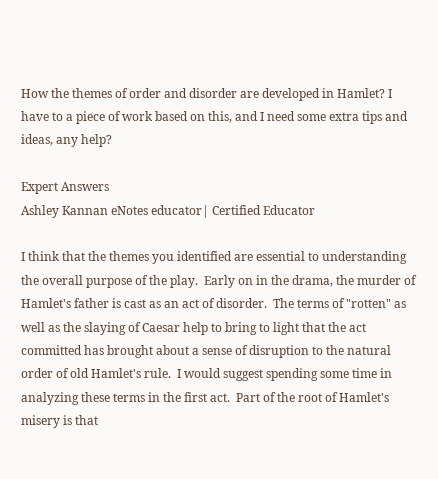How the themes of order and disorder are developed in Hamlet? I have to a piece of work based on this, and I need some extra tips and ideas, any help?

Expert Answers
Ashley Kannan eNotes educator| Certified Educator

I think that the themes you identified are essential to understanding the overall purpose of the play.  Early on in the drama, the murder of Hamlet's father is cast as an act of disorder.  The terms of "rotten" as well as the slaying of Caesar help to bring to light that the act committed has brought about a sense of disruption to the natural order of old Hamlet's rule.  I would suggest spending some time in analyzing these terms in the first act.  Part of the root of Hamlet's misery is that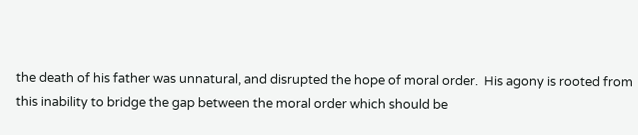the death of his father was unnatural, and disrupted the hope of moral order.  His agony is rooted from this inability to bridge the gap between the moral order which should be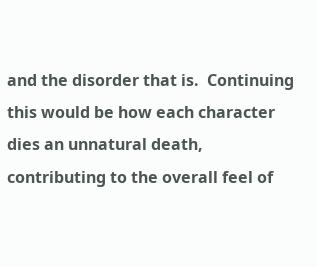and the disorder that is.  Continuing this would be how each character dies an unnatural death, contributing to the overall feel of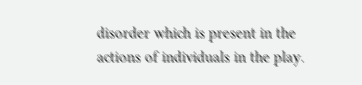disorder which is present in the actions of individuals in the play.